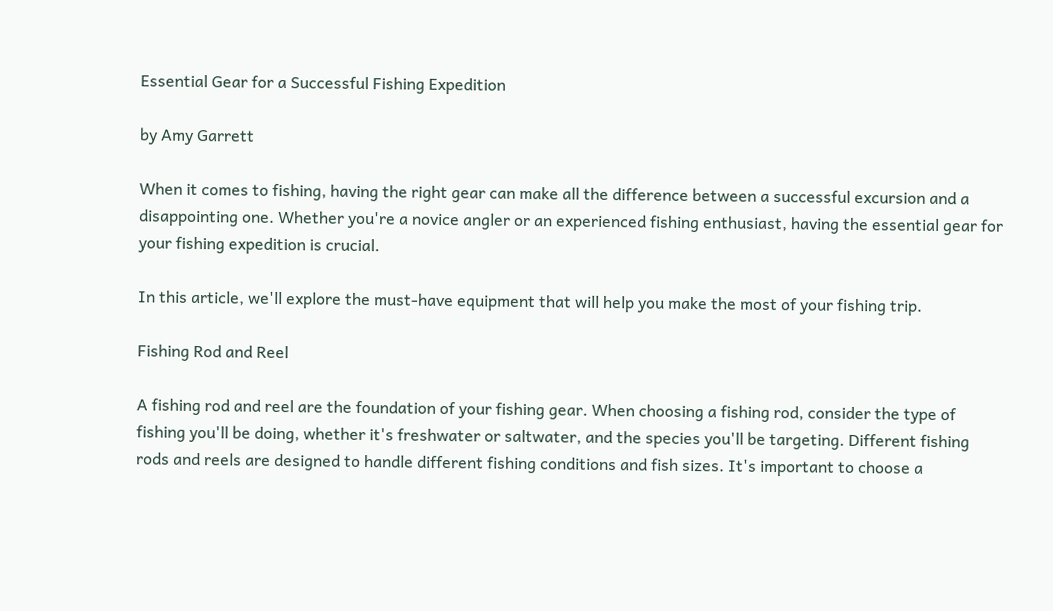Essential Gear for a Successful Fishing Expedition

by Amy Garrett

When it comes to fishing, having the right gear can make all the difference between a successful excursion and a disappointing one. Whether you're a novice angler or an experienced fishing enthusiast, having the essential gear for your fishing expedition is crucial.

In this article, we'll explore the must-have equipment that will help you make the most of your fishing trip.

Fishing Rod and Reel

A fishing rod and reel are the foundation of your fishing gear. When choosing a fishing rod, consider the type of fishing you'll be doing, whether it's freshwater or saltwater, and the species you'll be targeting. Different fishing rods and reels are designed to handle different fishing conditions and fish sizes. It's important to choose a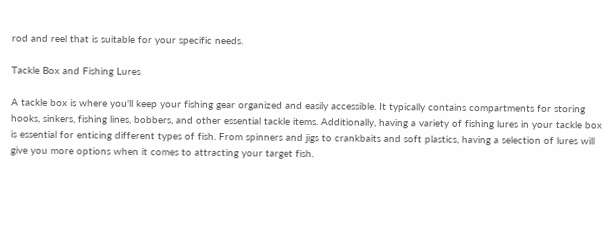rod and reel that is suitable for your specific needs.

Tackle Box and Fishing Lures

A tackle box is where you'll keep your fishing gear organized and easily accessible. It typically contains compartments for storing hooks, sinkers, fishing lines, bobbers, and other essential tackle items. Additionally, having a variety of fishing lures in your tackle box is essential for enticing different types of fish. From spinners and jigs to crankbaits and soft plastics, having a selection of lures will give you more options when it comes to attracting your target fish.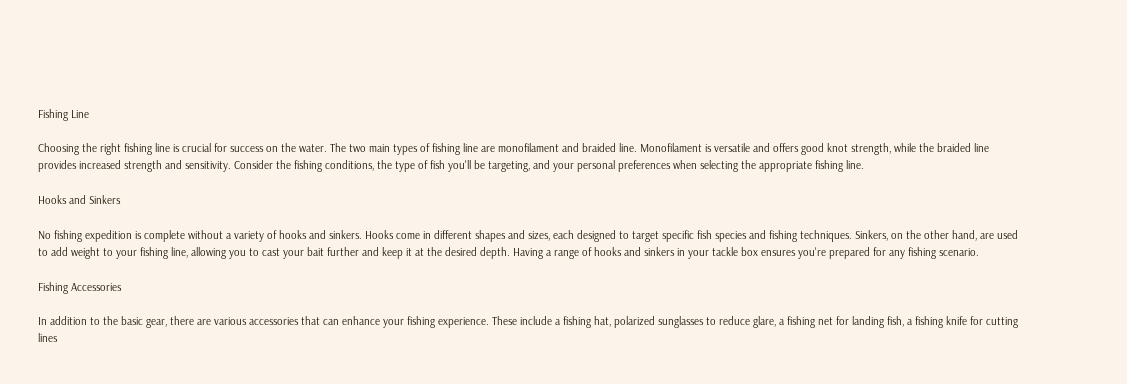Fishing Line

Choosing the right fishing line is crucial for success on the water. The two main types of fishing line are monofilament and braided line. Monofilament is versatile and offers good knot strength, while the braided line provides increased strength and sensitivity. Consider the fishing conditions, the type of fish you'll be targeting, and your personal preferences when selecting the appropriate fishing line.

Hooks and Sinkers

No fishing expedition is complete without a variety of hooks and sinkers. Hooks come in different shapes and sizes, each designed to target specific fish species and fishing techniques. Sinkers, on the other hand, are used to add weight to your fishing line, allowing you to cast your bait further and keep it at the desired depth. Having a range of hooks and sinkers in your tackle box ensures you're prepared for any fishing scenario.

Fishing Accessories

In addition to the basic gear, there are various accessories that can enhance your fishing experience. These include a fishing hat, polarized sunglasses to reduce glare, a fishing net for landing fish, a fishing knife for cutting lines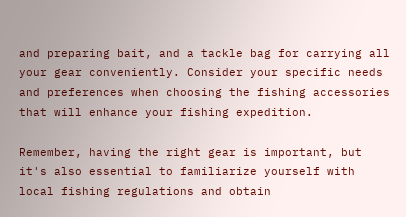and preparing bait, and a tackle bag for carrying all your gear conveniently. Consider your specific needs and preferences when choosing the fishing accessories that will enhance your fishing expedition.

Remember, having the right gear is important, but it's also essential to familiarize yourself with local fishing regulations and obtain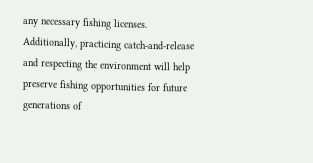any necessary fishing licenses. Additionally, practicing catch-and-release and respecting the environment will help preserve fishing opportunities for future generations of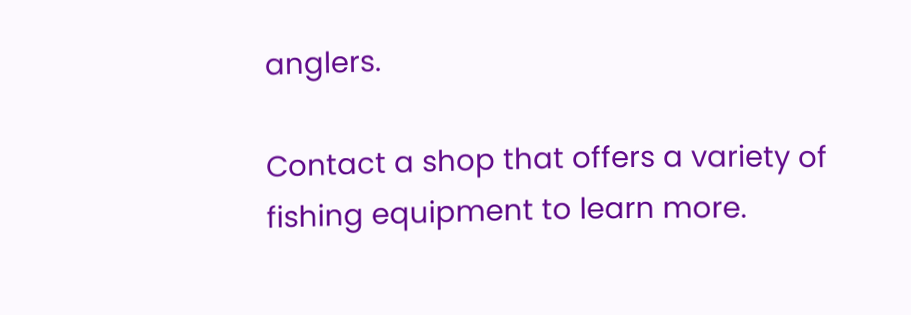anglers.

Contact a shop that offers a variety of fishing equipment to learn more.